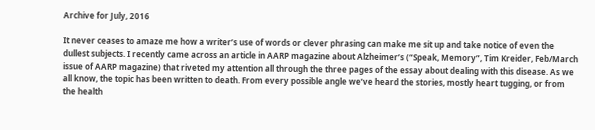Archive for July, 2016

It never ceases to amaze me how a writer’s use of words or clever phrasing can make me sit up and take notice of even the dullest subjects. I recently came across an article in AARP magazine about Alzheimer’s (“Speak, Memory”, Tim Kreider, Feb/March issue of AARP magazine) that riveted my attention all through the three pages of the essay about dealing with this disease. As we all know, the topic has been written to death. From every possible angle we’ve heard the stories, mostly heart tugging, or from the health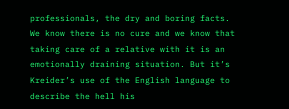professionals, the dry and boring facts. We know there is no cure and we know that taking care of a relative with it is an emotionally draining situation. But it’s Kreider’s use of the English language to describe the hell his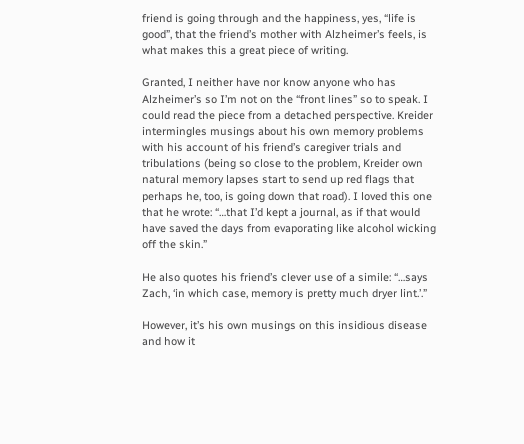friend is going through and the happiness, yes, “life is good”, that the friend’s mother with Alzheimer’s feels, is what makes this a great piece of writing.

Granted, I neither have nor know anyone who has Alzheimer’s so I’m not on the “front lines” so to speak. I could read the piece from a detached perspective. Kreider intermingles musings about his own memory problems with his account of his friend’s caregiver trials and tribulations (being so close to the problem, Kreider own natural memory lapses start to send up red flags that perhaps he, too, is going down that road). I loved this one that he wrote: “…that I’d kept a journal, as if that would have saved the days from evaporating like alcohol wicking off the skin.”

He also quotes his friend’s clever use of a simile: “…says Zach, ‘in which case, memory is pretty much dryer lint.’.”

However, it’s his own musings on this insidious disease and how it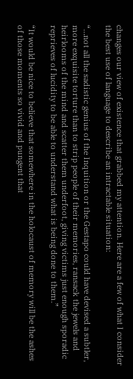changes our view of existence that grabbed my attention. Here are a few of what I consider the best use of language to describe an intractable situation:

“…not all the sadistic genius of the Inquition or the Gestapo could have devised a subtler, more exquisite torture than to strip people of their memories, ransack the jewels and heirlooms of the mind and scatter them underfoot, giving victims just enough sporadic reprieves of lucidity to be able to understand what is being done to them.”

“It would be nice to believe that somewhere in the holocaust of memory will be the ashes of those moments so vivid and pungent that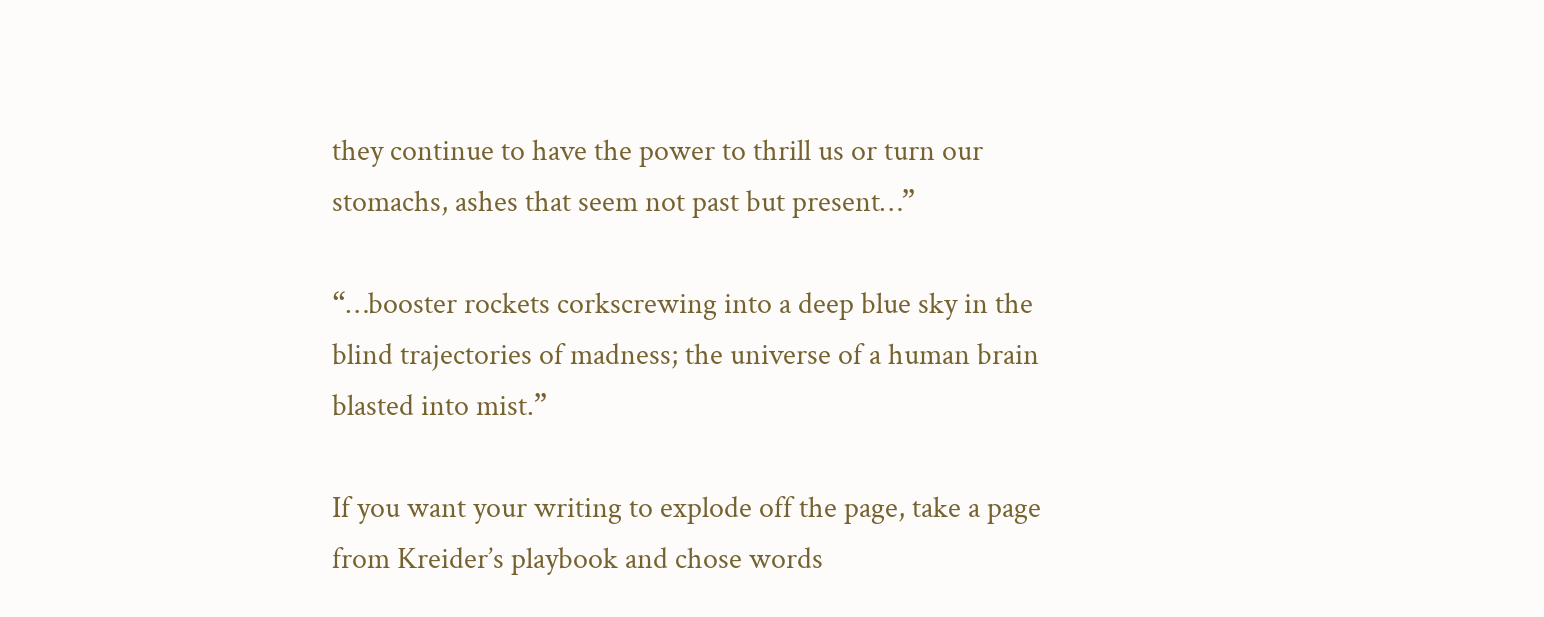they continue to have the power to thrill us or turn our stomachs, ashes that seem not past but present…”

“…booster rockets corkscrewing into a deep blue sky in the blind trajectories of madness; the universe of a human brain blasted into mist.”

If you want your writing to explode off the page, take a page from Kreider’s playbook and chose words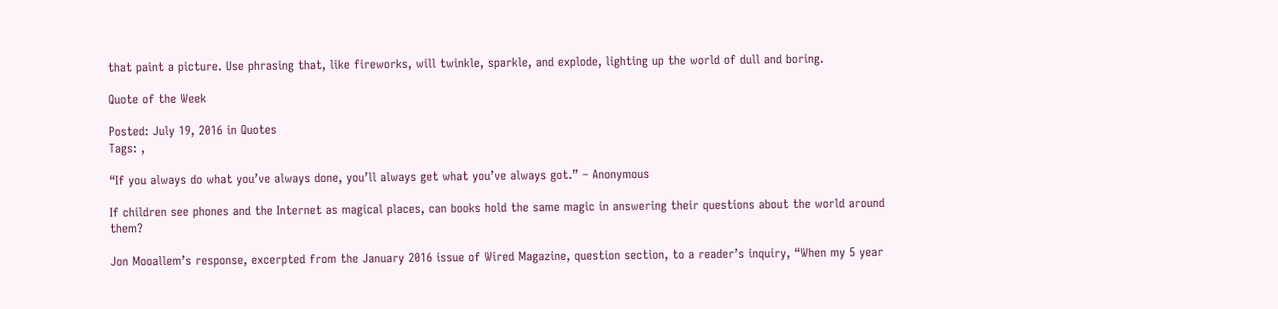that paint a picture. Use phrasing that, like fireworks, will twinkle, sparkle, and explode, lighting up the world of dull and boring.

Quote of the Week

Posted: July 19, 2016 in Quotes
Tags: ,

“If you always do what you’ve always done, you’ll always get what you’ve always got.” – Anonymous

If children see phones and the Internet as magical places, can books hold the same magic in answering their questions about the world around them?

Jon Mooallem’s response, excerpted from the January 2016 issue of Wired Magazine, question section, to a reader’s inquiry, “When my 5 year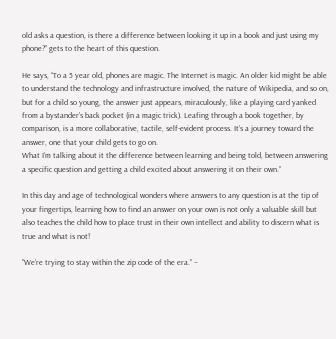old asks a question, is there a difference between looking it up in a book and just using my phone?” gets to the heart of this question.

He says, “To a 5 year old, phones are magic. The Internet is magic. An older kid might be able to understand the technology and infrastructure involved, the nature of Wikipedia, and so on, but for a child so young, the answer just appears, miraculously, like a playing card yanked from a bystander’s back pocket (in a magic trick). Leafing through a book together, by comparison, is a more collaborative, tactile, self-evident process. It’s a journey toward the answer, one that your child gets to go on.
What I’m talking about it the difference between learning and being told, between answering a specific question and getting a child excited about answering it on their own.”

In this day and age of technological wonders where answers to any question is at the tip of your fingertips, learning how to find an answer on your own is not only a valuable skill but also teaches the child how to place trust in their own intellect and ability to discern what is true and what is not!

“We’re trying to stay within the zip code of the era.” –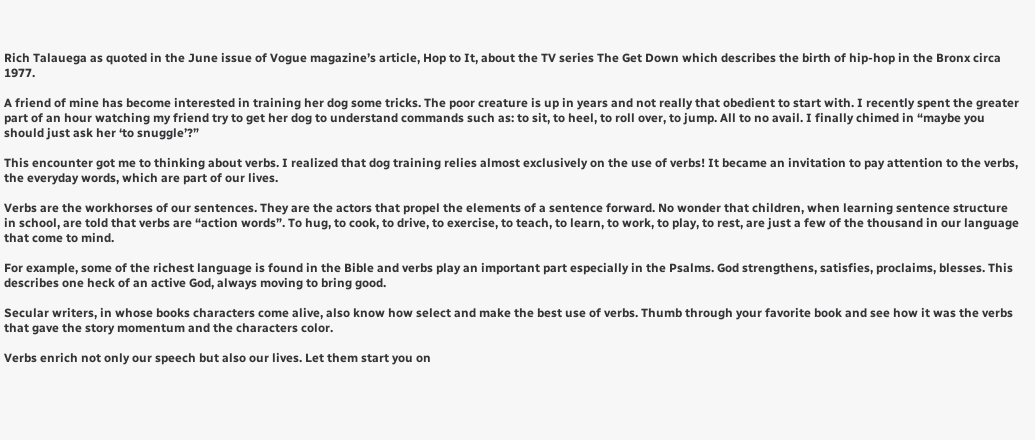Rich Talauega as quoted in the June issue of Vogue magazine’s article, Hop to It, about the TV series The Get Down which describes the birth of hip-hop in the Bronx circa 1977.

A friend of mine has become interested in training her dog some tricks. The poor creature is up in years and not really that obedient to start with. I recently spent the greater part of an hour watching my friend try to get her dog to understand commands such as: to sit, to heel, to roll over, to jump. All to no avail. I finally chimed in “maybe you should just ask her ‘to snuggle’?”

This encounter got me to thinking about verbs. I realized that dog training relies almost exclusively on the use of verbs! It became an invitation to pay attention to the verbs, the everyday words, which are part of our lives.

Verbs are the workhorses of our sentences. They are the actors that propel the elements of a sentence forward. No wonder that children, when learning sentence structure in school, are told that verbs are “action words”. To hug, to cook, to drive, to exercise, to teach, to learn, to work, to play, to rest, are just a few of the thousand in our language that come to mind.

For example, some of the richest language is found in the Bible and verbs play an important part especially in the Psalms. God strengthens, satisfies, proclaims, blesses. This describes one heck of an active God, always moving to bring good.

Secular writers, in whose books characters come alive, also know how select and make the best use of verbs. Thumb through your favorite book and see how it was the verbs that gave the story momentum and the characters color.

Verbs enrich not only our speech but also our lives. Let them start you on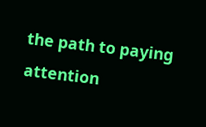the path to paying attention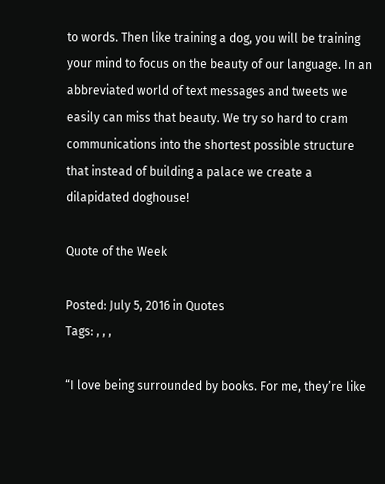to words. Then like training a dog, you will be training your mind to focus on the beauty of our language. In an abbreviated world of text messages and tweets we easily can miss that beauty. We try so hard to cram communications into the shortest possible structure that instead of building a palace we create a dilapidated doghouse!

Quote of the Week

Posted: July 5, 2016 in Quotes
Tags: , , ,

“I love being surrounded by books. For me, they’re like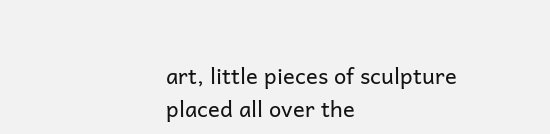art, little pieces of sculpture placed all over the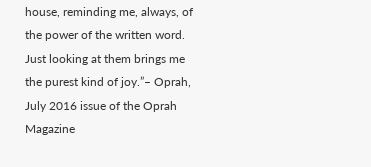house, reminding me, always, of the power of the written word. Just looking at them brings me the purest kind of joy.”– Oprah, July 2016 issue of the Oprah Magazine